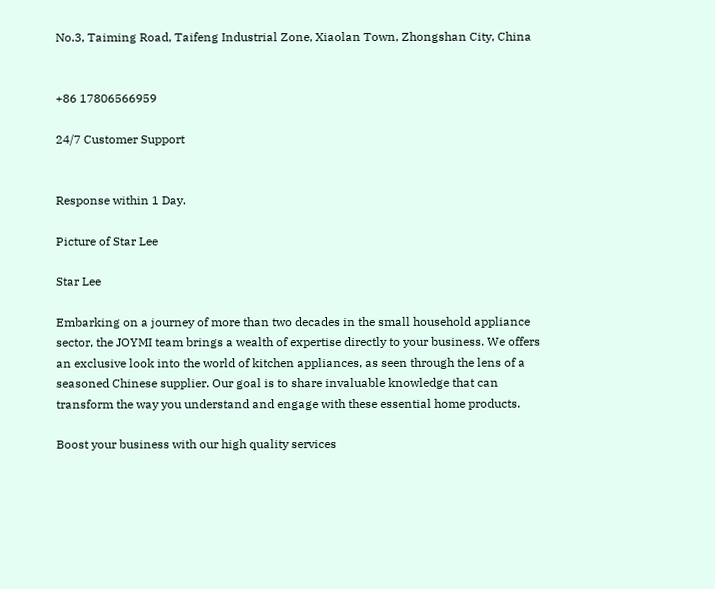No.3, Taiming Road, Taifeng Industrial Zone, Xiaolan Town, Zhongshan City, China


+86 17806566959

24/7 Customer Support


Response within 1 Day.

Picture of Star Lee

Star Lee

Embarking on a journey of more than two decades in the small household appliance sector, the JOYMI team brings a wealth of expertise directly to your business. We offers an exclusive look into the world of kitchen appliances, as seen through the lens of a seasoned Chinese supplier. Our goal is to share invaluable knowledge that can transform the way you understand and engage with these essential home products.

Boost your business with our high quality services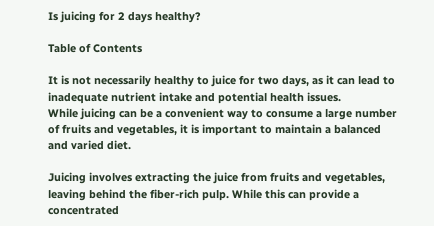Is juicing for 2 days healthy?

Table of Contents

It is not necessarily healthy to juice for two days, as it can lead to inadequate nutrient intake and potential health issues.
While juicing can be a convenient way to consume a large number of fruits and vegetables, it is important to maintain a balanced and varied diet.

Juicing involves extracting the juice from fruits and vegetables, leaving behind the fiber-rich pulp. While this can provide a concentrated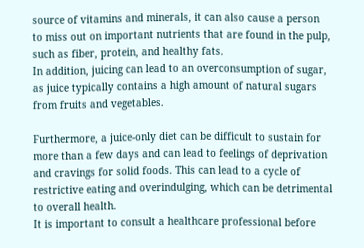source of vitamins and minerals, it can also cause a person to miss out on important nutrients that are found in the pulp, such as fiber, protein, and healthy fats.
In addition, juicing can lead to an overconsumption of sugar, as juice typically contains a high amount of natural sugars from fruits and vegetables.

Furthermore, a juice-only diet can be difficult to sustain for more than a few days and can lead to feelings of deprivation and cravings for solid foods. This can lead to a cycle of restrictive eating and overindulging, which can be detrimental to overall health.
It is important to consult a healthcare professional before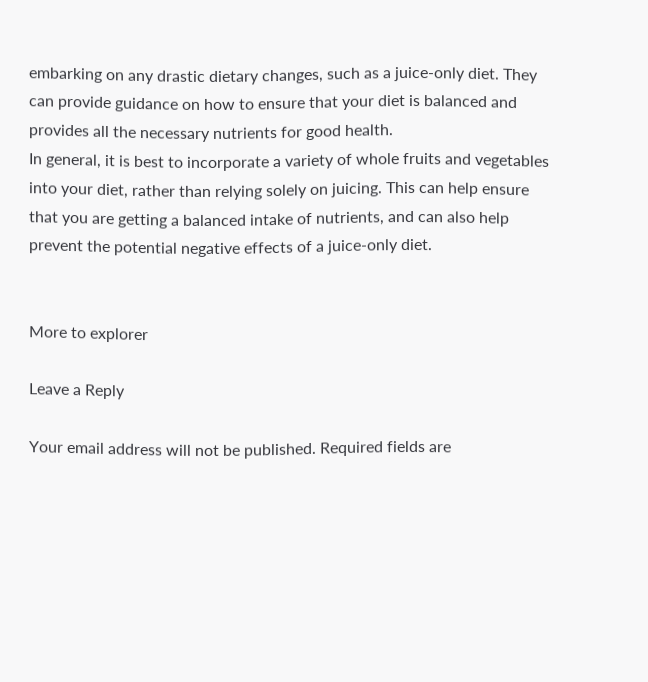embarking on any drastic dietary changes, such as a juice-only diet. They can provide guidance on how to ensure that your diet is balanced and provides all the necessary nutrients for good health.
In general, it is best to incorporate a variety of whole fruits and vegetables into your diet, rather than relying solely on juicing. This can help ensure that you are getting a balanced intake of nutrients, and can also help prevent the potential negative effects of a juice-only diet.


More to explorer

Leave a Reply

Your email address will not be published. Required fields are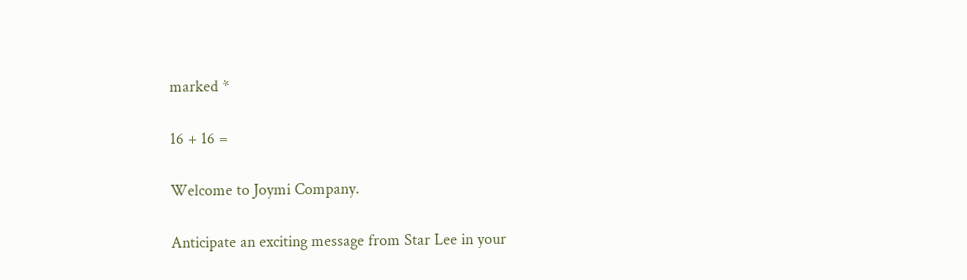marked *

16 + 16 =

Welcome to Joymi Company.

Anticipate an exciting message from Star Lee in your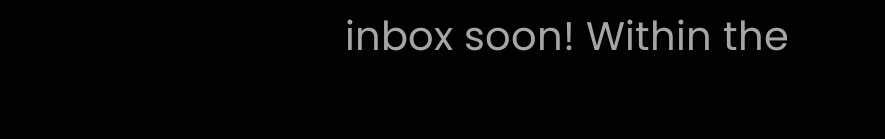inbox soon! Within the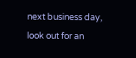next business day, look out for an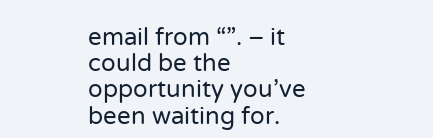email from “”. – it could be the opportunity you’ve been waiting for.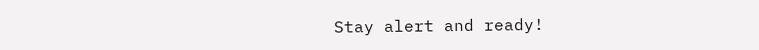Stay alert and ready!